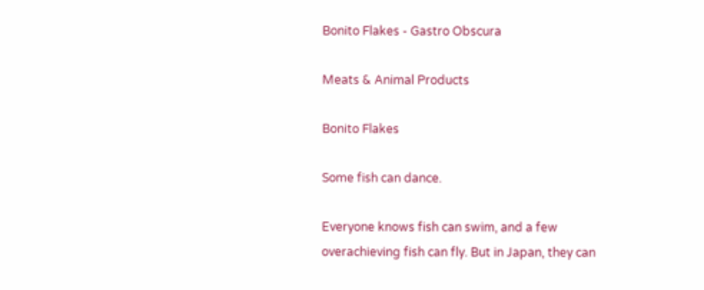Bonito Flakes - Gastro Obscura

Meats & Animal Products

Bonito Flakes

Some fish can dance.

Everyone knows fish can swim, and a few overachieving fish can fly. But in Japan, they can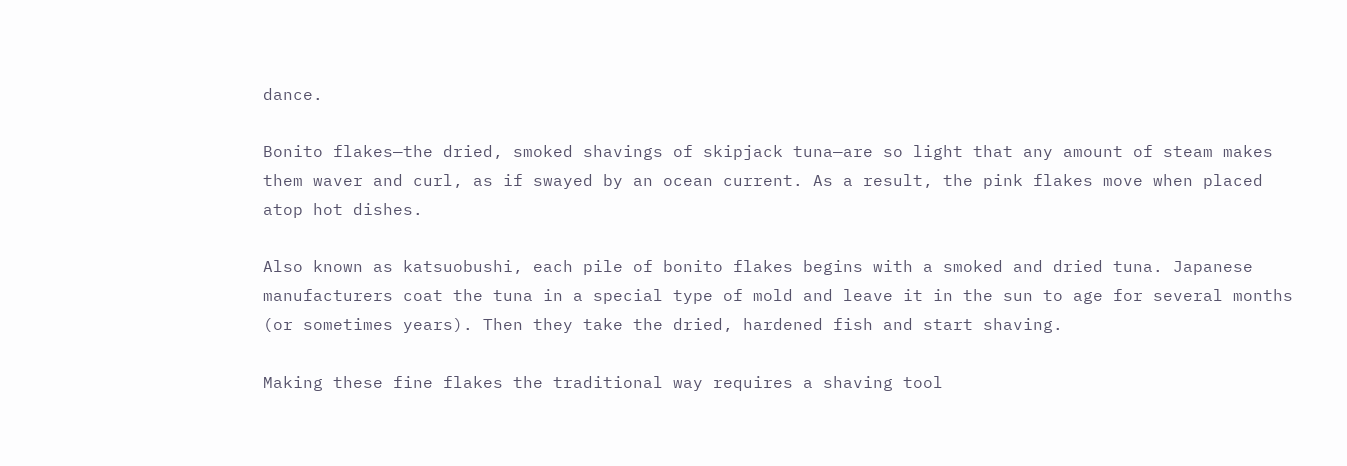dance.

Bonito flakes—the dried, smoked shavings of skipjack tuna—are so light that any amount of steam makes them waver and curl, as if swayed by an ocean current. As a result, the pink flakes move when placed atop hot dishes.

Also known as katsuobushi, each pile of bonito flakes begins with a smoked and dried tuna. Japanese manufacturers coat the tuna in a special type of mold and leave it in the sun to age for several months (or sometimes years). Then they take the dried, hardened fish and start shaving.

Making these fine flakes the traditional way requires a shaving tool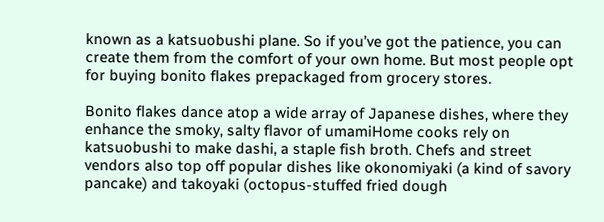known as a katsuobushi plane. So if you’ve got the patience, you can create them from the comfort of your own home. But most people opt for buying bonito flakes prepackaged from grocery stores.

Bonito flakes dance atop a wide array of Japanese dishes, where they enhance the smoky, salty flavor of umamiHome cooks rely on katsuobushi to make dashi, a staple fish broth. Chefs and street vendors also top off popular dishes like okonomiyaki (a kind of savory pancake) and takoyaki (octopus-stuffed fried dough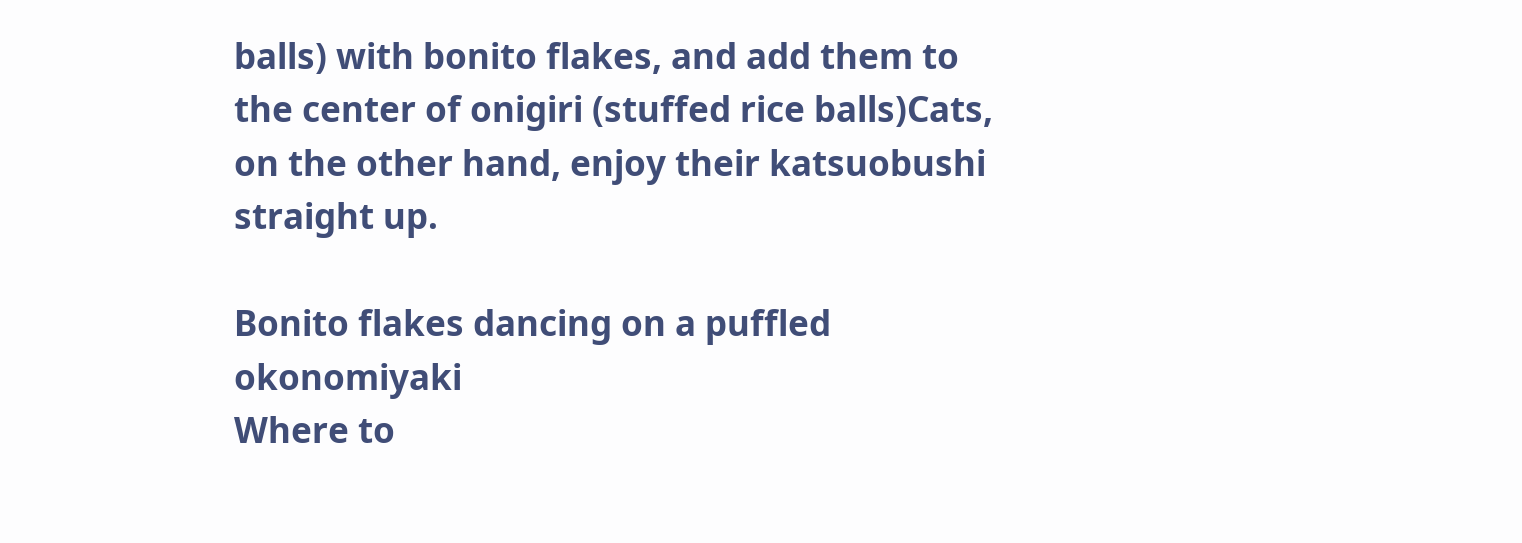balls) with bonito flakes, and add them to the center of onigiri (stuffed rice balls)Cats, on the other hand, enjoy their katsuobushi straight up.

Bonito flakes dancing on a puffled okonomiyaki
Where to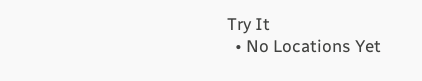Try It
  • No Locations Yet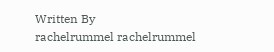Written By
rachelrummel rachelrummel